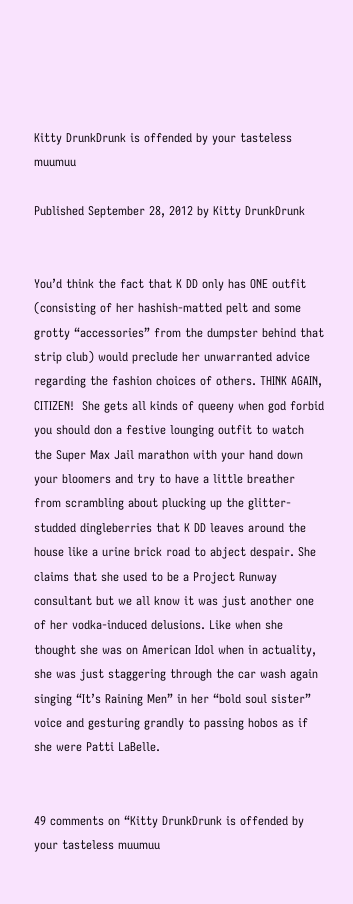Kitty DrunkDrunk is offended by your tasteless muumuu

Published September 28, 2012 by Kitty DrunkDrunk


You’d think the fact that K DD only has ONE outfit (consisting of her hashish-matted pelt and some grotty “accessories” from the dumpster behind that strip club) would preclude her unwarranted advice regarding the fashion choices of others. THINK AGAIN, CITIZEN!  She gets all kinds of queeny when god forbid you should don a festive lounging outfit to watch the Super Max Jail marathon with your hand down your bloomers and try to have a little breather from scrambling about plucking up the glitter-studded dingleberries that K DD leaves around the house like a urine brick road to abject despair. She claims that she used to be a Project Runway consultant but we all know it was just another one of her vodka-induced delusions. Like when she thought she was on American Idol when in actuality, she was just staggering through the car wash again singing “It’s Raining Men” in her “bold soul sister” voice and gesturing grandly to passing hobos as if she were Patti LaBelle.


49 comments on “Kitty DrunkDrunk is offended by your tasteless muumuu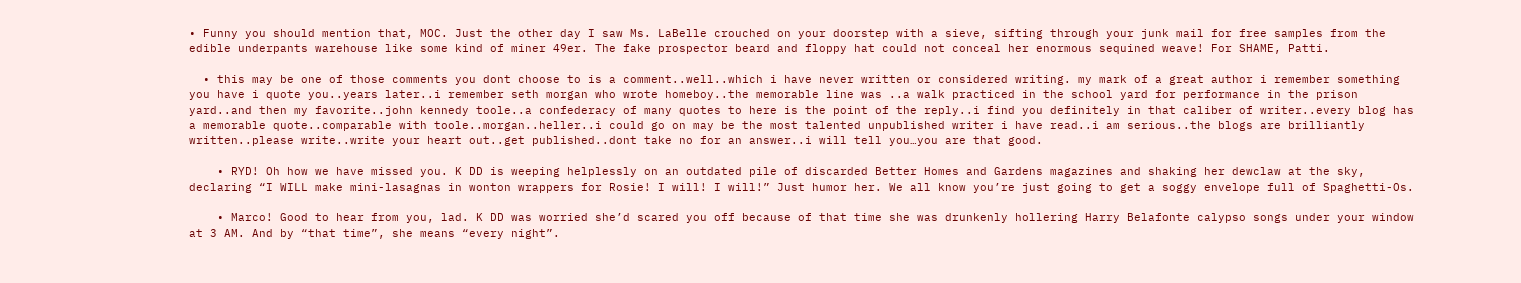• Funny you should mention that, MOC. Just the other day I saw Ms. LaBelle crouched on your doorstep with a sieve, sifting through your junk mail for free samples from the edible underpants warehouse like some kind of miner 49er. The fake prospector beard and floppy hat could not conceal her enormous sequined weave! For SHAME, Patti.

  • this may be one of those comments you dont choose to is a comment..well..which i have never written or considered writing. my mark of a great author i remember something you have i quote you..years later..i remember seth morgan who wrote homeboy..the memorable line was ..a walk practiced in the school yard for performance in the prison yard..and then my favorite..john kennedy toole..a confederacy of many quotes to here is the point of the reply..i find you definitely in that caliber of writer..every blog has a memorable quote..comparable with toole..morgan..heller..i could go on may be the most talented unpublished writer i have read..i am serious..the blogs are brilliantly written..please write..write your heart out..get published..dont take no for an answer..i will tell you…you are that good.

    • RYD! Oh how we have missed you. K DD is weeping helplessly on an outdated pile of discarded Better Homes and Gardens magazines and shaking her dewclaw at the sky, declaring “I WILL make mini-lasagnas in wonton wrappers for Rosie! I will! I will!” Just humor her. We all know you’re just going to get a soggy envelope full of Spaghetti-Os.

    • Marco! Good to hear from you, lad. K DD was worried she’d scared you off because of that time she was drunkenly hollering Harry Belafonte calypso songs under your window at 3 AM. And by “that time”, she means “every night”.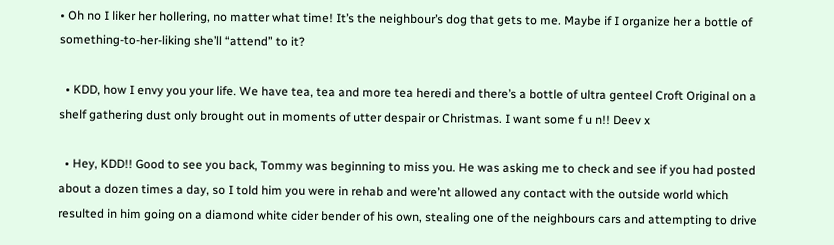• Oh no I liker her hollering, no matter what time! It’s the neighbour’s dog that gets to me. Maybe if I organize her a bottle of something-to-her-liking she’ll “attend” to it?

  • KDD, how I envy you your life. We have tea, tea and more tea heredi and there’s a bottle of ultra genteel Croft Original on a shelf gathering dust only brought out in moments of utter despair or Christmas. I want some f u n!! Deev x

  • Hey, KDD!! Good to see you back, Tommy was beginning to miss you. He was asking me to check and see if you had posted about a dozen times a day, so I told him you were in rehab and were’nt allowed any contact with the outside world which resulted in him going on a diamond white cider bender of his own, stealing one of the neighbours cars and attempting to drive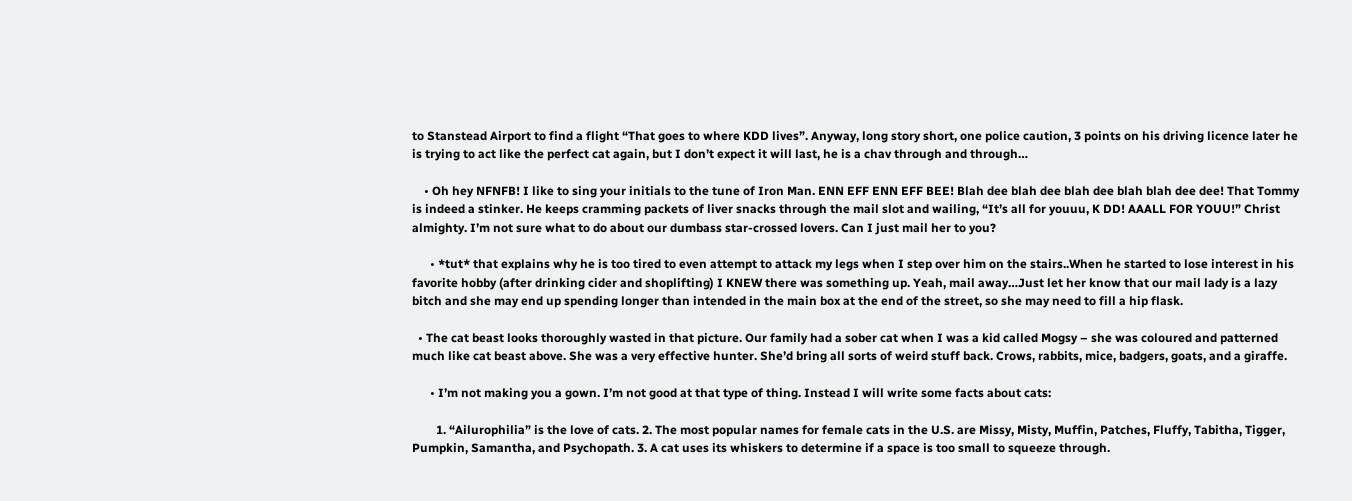to Stanstead Airport to find a flight “That goes to where KDD lives”. Anyway, long story short, one police caution, 3 points on his driving licence later he is trying to act like the perfect cat again, but I don’t expect it will last, he is a chav through and through…

    • Oh hey NFNFB! I like to sing your initials to the tune of Iron Man. ENN EFF ENN EFF BEE! Blah dee blah dee blah dee blah blah dee dee! That Tommy is indeed a stinker. He keeps cramming packets of liver snacks through the mail slot and wailing, “It’s all for youuu, K DD! AAALL FOR YOUU!” Christ almighty. I’m not sure what to do about our dumbass star-crossed lovers. Can I just mail her to you?

      • *tut* that explains why he is too tired to even attempt to attack my legs when I step over him on the stairs..When he started to lose interest in his favorite hobby (after drinking cider and shoplifting) I KNEW there was something up. Yeah, mail away…Just let her know that our mail lady is a lazy bitch and she may end up spending longer than intended in the main box at the end of the street, so she may need to fill a hip flask.

  • The cat beast looks thoroughly wasted in that picture. Our family had a sober cat when I was a kid called Mogsy – she was coloured and patterned much like cat beast above. She was a very effective hunter. She’d bring all sorts of weird stuff back. Crows, rabbits, mice, badgers, goats, and a giraffe.

      • I’m not making you a gown. I’m not good at that type of thing. Instead I will write some facts about cats:

        1. “Ailurophilia” is the love of cats. 2. The most popular names for female cats in the U.S. are Missy, Misty, Muffin, Patches, Fluffy, Tabitha, Tigger, Pumpkin, Samantha, and Psychopath. 3. A cat uses its whiskers to determine if a space is too small to squeeze through.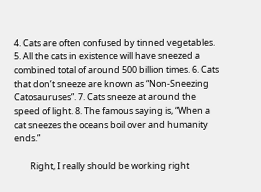4. Cats are often confused by tinned vegetables. 5. All the cats in existence will have sneezed a combined total of around 500 billion times. 6. Cats that don’t sneeze are known as “Non-Sneezing Catosauruses”. 7. Cats sneeze at around the speed of light. 8. The famous saying is, “When a cat sneezes the oceans boil over and humanity ends.”

        Right, I really should be working right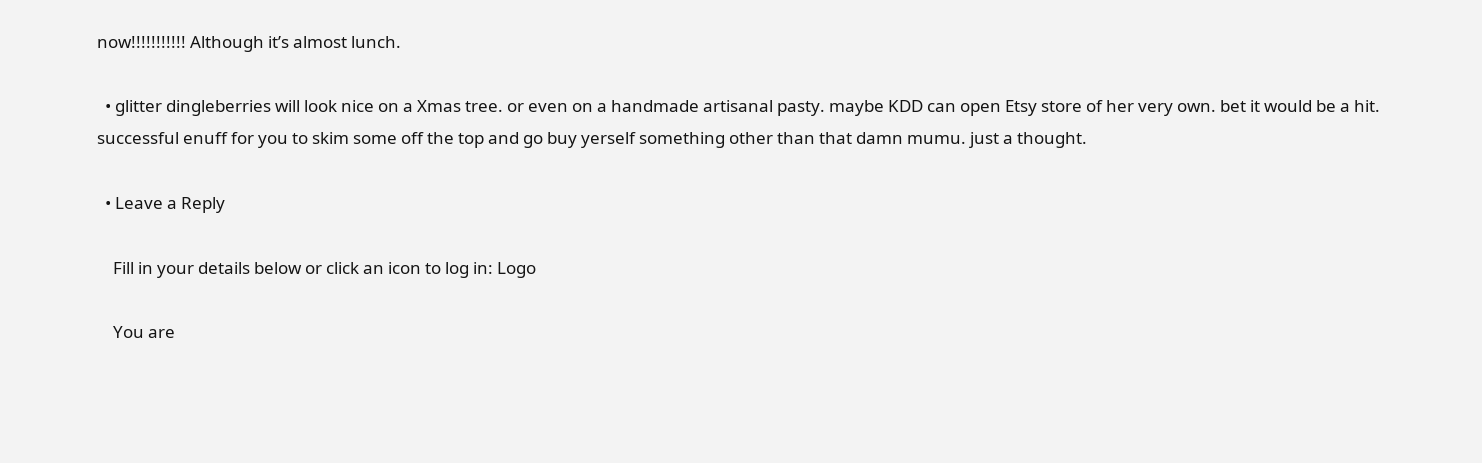now!!!!!!!!!!! Although it’s almost lunch.

  • glitter dingleberries will look nice on a Xmas tree. or even on a handmade artisanal pasty. maybe KDD can open Etsy store of her very own. bet it would be a hit. successful enuff for you to skim some off the top and go buy yerself something other than that damn mumu. just a thought.

  • Leave a Reply

    Fill in your details below or click an icon to log in: Logo

    You are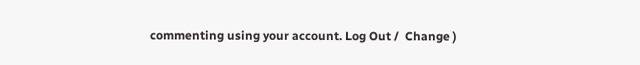commenting using your account. Log Out /  Change )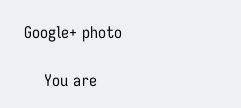Google+ photo

    You are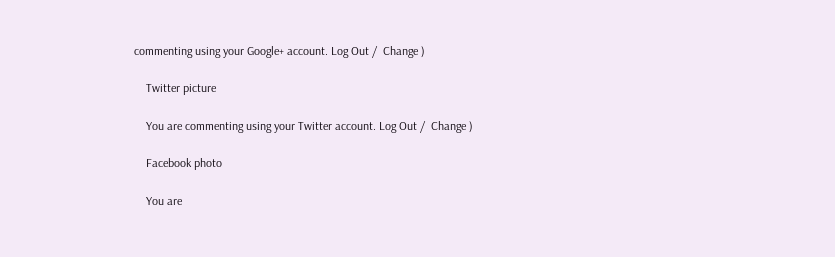commenting using your Google+ account. Log Out /  Change )

    Twitter picture

    You are commenting using your Twitter account. Log Out /  Change )

    Facebook photo

    You are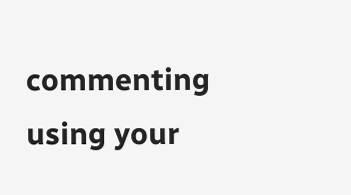commenting using your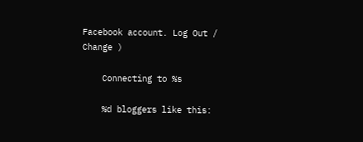Facebook account. Log Out /  Change )

    Connecting to %s

    %d bloggers like this: